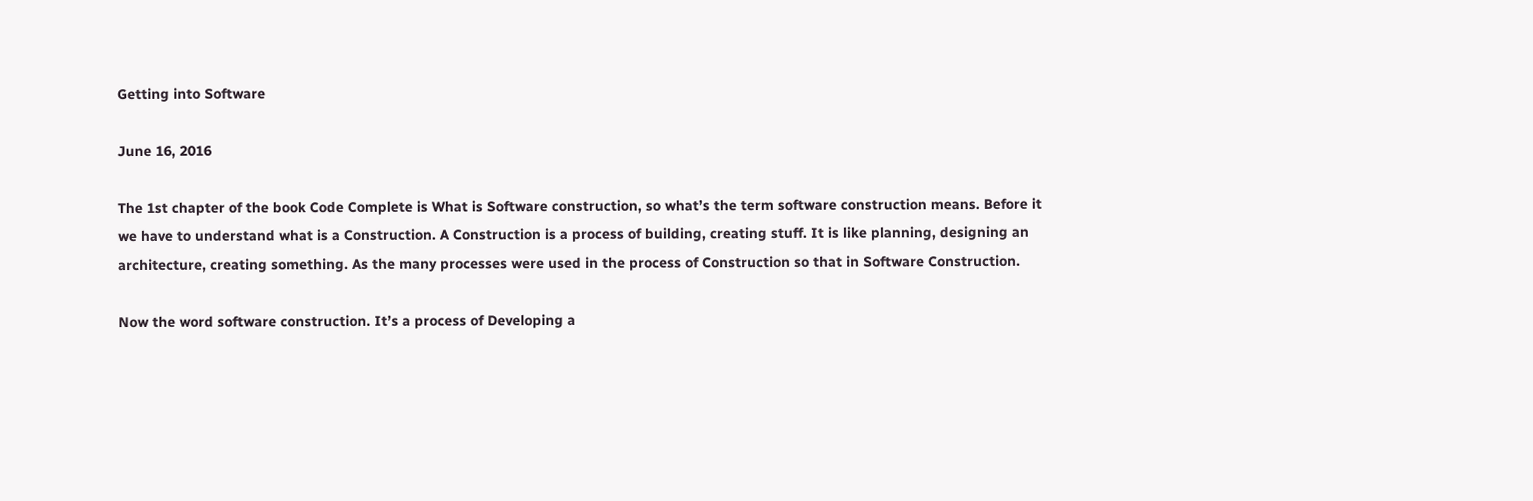Getting into Software

June 16, 2016

The 1st chapter of the book Code Complete is What is Software construction, so what’s the term software construction means. Before it we have to understand what is a Construction. A Construction is a process of building, creating stuff. It is like planning, designing an architecture, creating something. As the many processes were used in the process of Construction so that in Software Construction.

Now the word software construction. It’s a process of Developing a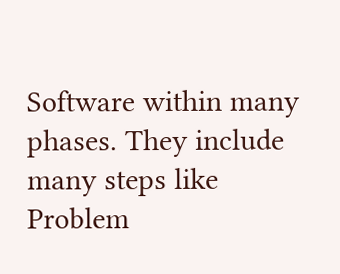Software within many phases. They include many steps like Problem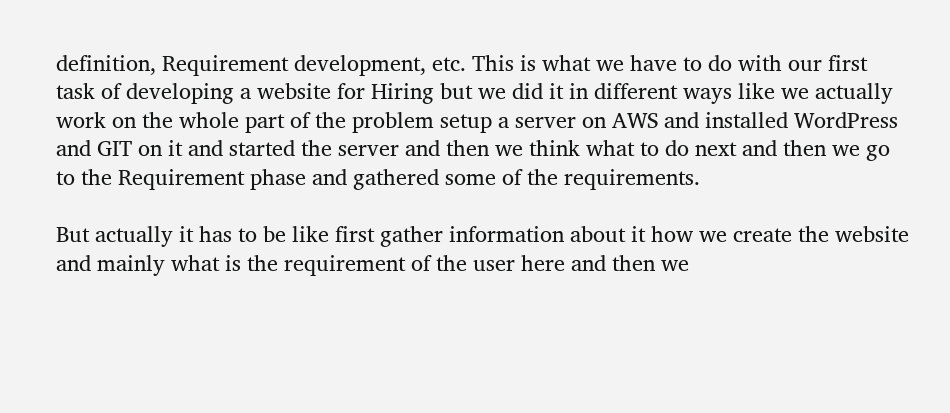definition, Requirement development, etc. This is what we have to do with our first task of developing a website for Hiring but we did it in different ways like we actually work on the whole part of the problem setup a server on AWS and installed WordPress and GIT on it and started the server and then we think what to do next and then we go to the Requirement phase and gathered some of the requirements.

But actually it has to be like first gather information about it how we create the website and mainly what is the requirement of the user here and then we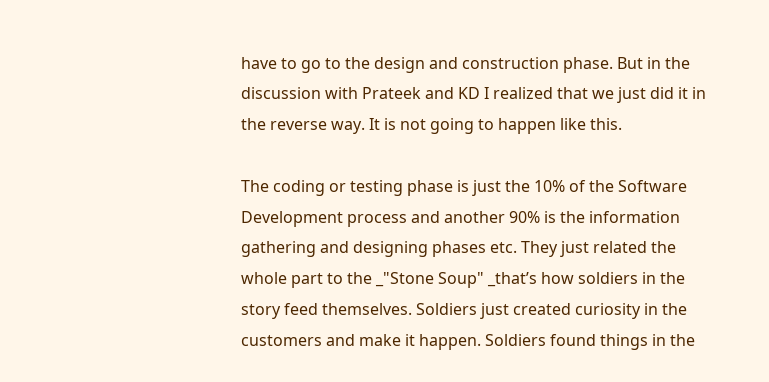have to go to the design and construction phase. But in the discussion with Prateek and KD I realized that we just did it in the reverse way. It is not going to happen like this.

The coding or testing phase is just the 10% of the Software Development process and another 90% is the information gathering and designing phases etc. They just related the whole part to the _"Stone Soup" _that’s how soldiers in the story feed themselves. Soldiers just created curiosity in the customers and make it happen. Soldiers found things in the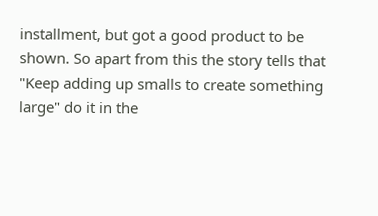installment, but got a good product to be shown. So apart from this the story tells that "Keep adding up smalls to create something large" do it in the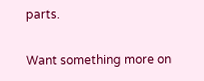parts.

Want something more on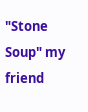"Stone Soup" my friend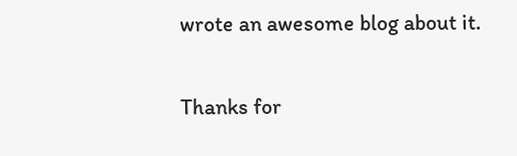wrote an awesome blog about it.

Thanks for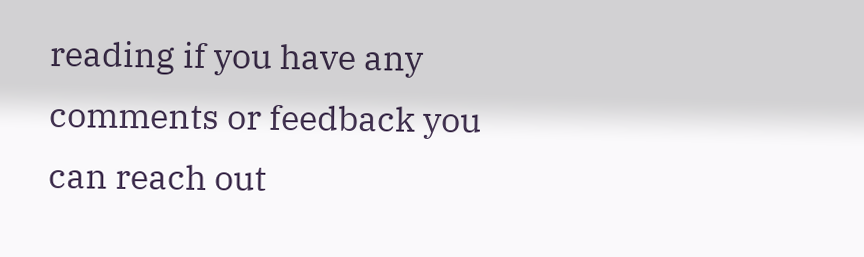reading if you have any comments or feedback you can reach out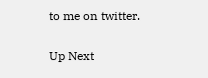to me on twitter.

Up Next